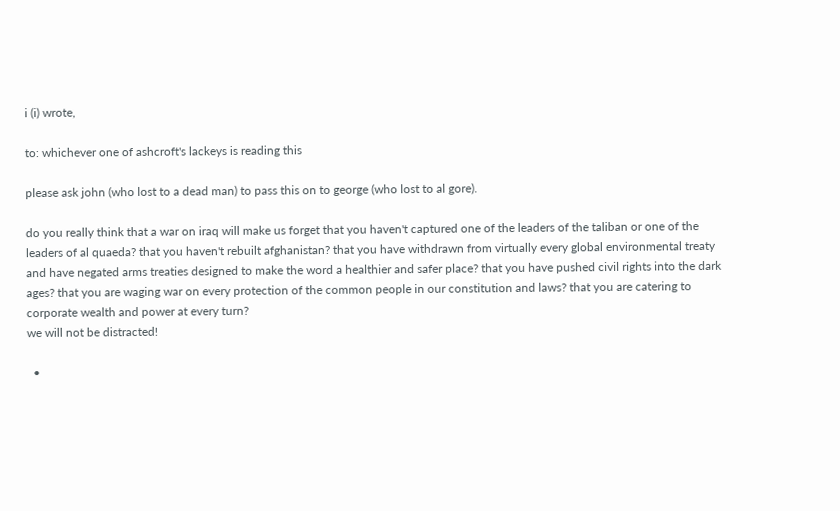i (i) wrote,

to: whichever one of ashcroft's lackeys is reading this

please ask john (who lost to a dead man) to pass this on to george (who lost to al gore).

do you really think that a war on iraq will make us forget that you haven't captured one of the leaders of the taliban or one of the leaders of al quaeda? that you haven't rebuilt afghanistan? that you have withdrawn from virtually every global environmental treaty and have negated arms treaties designed to make the word a healthier and safer place? that you have pushed civil rights into the dark ages? that you are waging war on every protection of the common people in our constitution and laws? that you are catering to corporate wealth and power at every turn?
we will not be distracted!

  •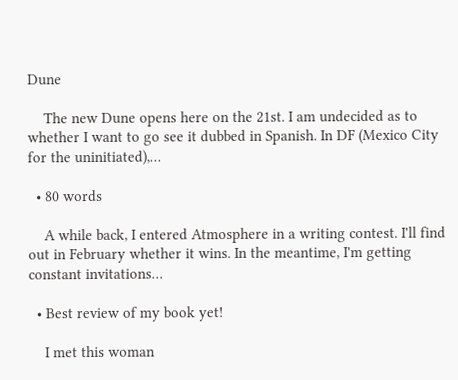Dune

    The new Dune opens here on the 21st. I am undecided as to whether I want to go see it dubbed in Spanish. In DF (Mexico City for the uninitiated),…

  • 80 words

    A while back, I entered Atmosphere in a writing contest. I'll find out in February whether it wins. In the meantime, I'm getting constant invitations…

  • Best review of my book yet!

    I met this woman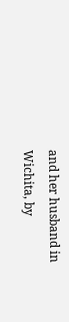and her husband in Wichita, by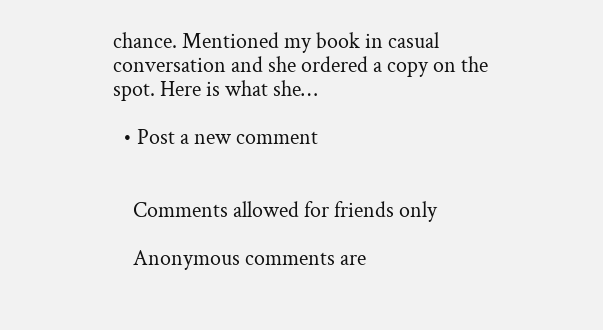chance. Mentioned my book in casual conversation and she ordered a copy on the spot. Here is what she…

  • Post a new comment


    Comments allowed for friends only

    Anonymous comments are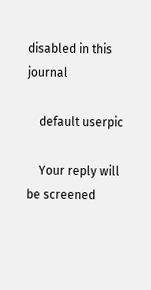disabled in this journal

    default userpic

    Your reply will be screened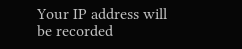Your IP address will be recorded